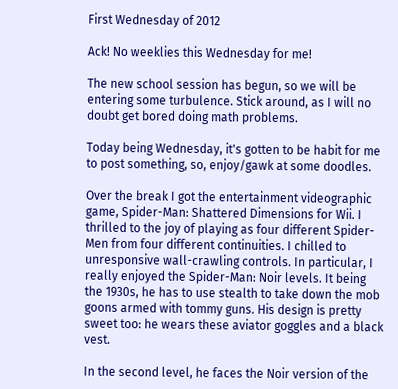First Wednesday of 2012

Ack! No weeklies this Wednesday for me!

The new school session has begun, so we will be entering some turbulence. Stick around, as I will no doubt get bored doing math problems.

Today being Wednesday, it's gotten to be habit for me to post something, so, enjoy/gawk at some doodles.

Over the break I got the entertainment videographic game, Spider-Man: Shattered Dimensions for Wii. I thrilled to the joy of playing as four different Spider-Men from four different continuities. I chilled to unresponsive wall-crawling controls. In particular, I really enjoyed the Spider-Man: Noir levels. It being the 1930s, he has to use stealth to take down the mob goons armed with tommy guns. His design is pretty sweet too: he wears these aviator goggles and a black vest.

In the second level, he faces the Noir version of the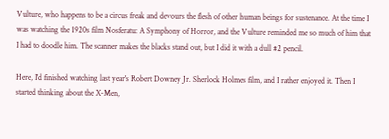Vulture, who happens to be a circus freak and devours the flesh of other human beings for sustenance. At the time I was watching the 1920s film Nosferatu: A Symphony of Horror, and the Vulture reminded me so much of him that I had to doodle him. The scanner makes the blacks stand out, but I did it with a dull #2 pencil.

Here, I'd finished watching last year's Robert Downey Jr. Sherlock Holmes film, and I rather enjoyed it. Then I started thinking about the X-Men,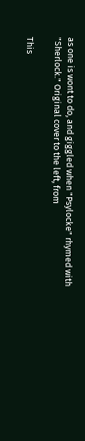as one is wont to do, and giggled when "Psylocke" rhymed with "Sherlock." Original cover to the left, from

This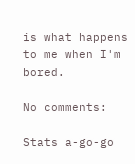is what happens to me when I'm bored.

No comments:

Stats a-go-go